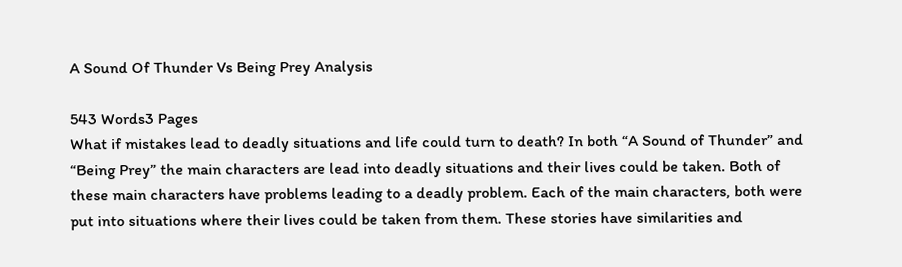A Sound Of Thunder Vs Being Prey Analysis

543 Words3 Pages
What if mistakes lead to deadly situations and life could turn to death? In both “A Sound of Thunder” and “Being Prey” the main characters are lead into deadly situations and their lives could be taken. Both of these main characters have problems leading to a deadly problem. Each of the main characters, both were put into situations where their lives could be taken from them. These stories have similarities and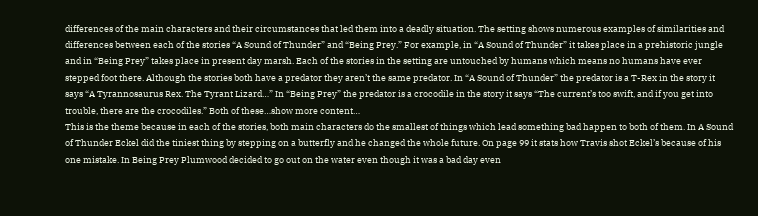differences of the main characters and their circumstances that led them into a deadly situation. The setting shows numerous examples of similarities and differences between each of the stories “A Sound of Thunder” and “Being Prey.” For example, in “A Sound of Thunder” it takes place in a prehistoric jungle and in “Being Prey” takes place in present day marsh. Each of the stories in the setting are untouched by humans which means no humans have ever stepped foot there. Although the stories both have a predator they aren’t the same predator. In “A Sound of Thunder” the predator is a T-Rex in the story it says “A Tyrannosaurus Rex. The Tyrant Lizard…” In “Being Prey” the predator is a crocodile in the story it says “The current’s too swift, and if you get into trouble, there are the crocodiles.” Both of these…show more content…
This is the theme because in each of the stories, both main characters do the smallest of things which lead something bad happen to both of them. In A Sound of Thunder Eckel did the tiniest thing by stepping on a butterfly and he changed the whole future. On page 99 it stats how Travis shot Eckel’s because of his one mistake. In Being Prey Plumwood decided to go out on the water even though it was a bad day even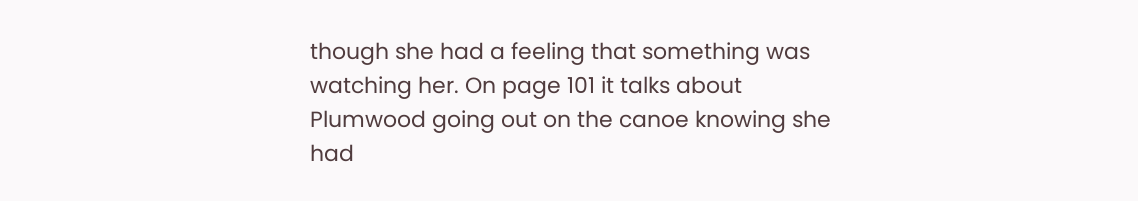though she had a feeling that something was watching her. On page 101 it talks about Plumwood going out on the canoe knowing she had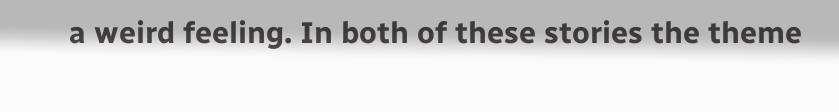a weird feeling. In both of these stories the theme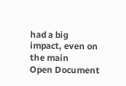had a big impact, even on the main
Open Document